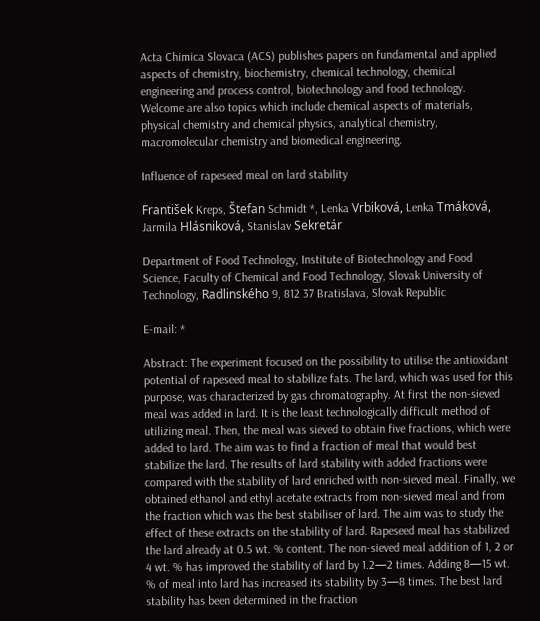Acta Chimica Slovaca (ACS) publishes papers on fundamental and applied aspects of chemistry, biochemistry, chemical technology, chemical engineering and process control, biotechnology and food technology. Welcome are also topics which include chemical aspects of materials, physical chemistry and chemical physics, analytical chemistry, macromolecular chemistry and biomedical engineering.

Influence of rapeseed meal on lard stability

František Kreps, Štefan Schmidt *, Lenka Vrbiková, Lenka Tmáková, Jarmila Hlásniková, Stanislav Sekretár

Department of Food Technology, Institute of Biotechnology and Food Science, Faculty of Chemical and Food Technology, Slovak University of Technology, Radlinského 9, 812 37 Bratislava, Slovak Republic

E-mail: *

Abstract: The experiment focused on the possibility to utilise the antioxidant potential of rapeseed meal to stabilize fats. The lard, which was used for this purpose, was characterized by gas chromatography. At first the non-sieved meal was added in lard. It is the least technologically difficult method of utilizing meal. Then, the meal was sieved to obtain five fractions, which were added to lard. The aim was to find a fraction of meal that would best stabilize the lard. The results of lard stability with added fractions were compared with the stability of lard enriched with non-sieved meal. Finally, we obtained ethanol and ethyl acetate extracts from non-sieved meal and from the fraction which was the best stabiliser of lard. The aim was to study the effect of these extracts on the stability of lard. Rapeseed meal has stabilized the lard already at 0.5 wt. % content. The non-sieved meal addition of 1, 2 or 4 wt. % has improved the stability of lard by 1.2—2 times. Adding 8—15 wt. % of meal into lard has increased its stability by 3—8 times. The best lard stability has been determined in the fraction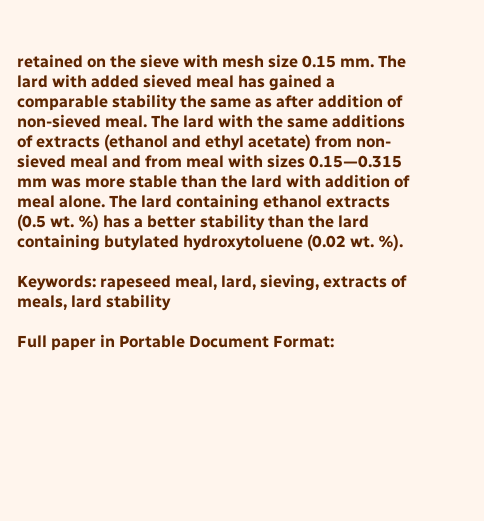retained on the sieve with mesh size 0.15 mm. The lard with added sieved meal has gained a comparable stability the same as after addition of non-sieved meal. The lard with the same additions of extracts (ethanol and ethyl acetate) from non-sieved meal and from meal with sizes 0.15—0.315 mm was more stable than the lard with addition of meal alone. The lard containing ethanol extracts (0.5 wt. %) has a better stability than the lard containing butylated hydroxytoluene (0.02 wt. %).

Keywords: rapeseed meal, lard, sieving, extracts of meals, lard stability

Full paper in Portable Document Format: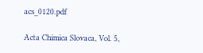acs_0120.pdf

Acta Chimica Slovaca, Vol. 5,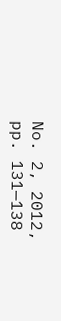No. 2, 2012, pp. 131—138